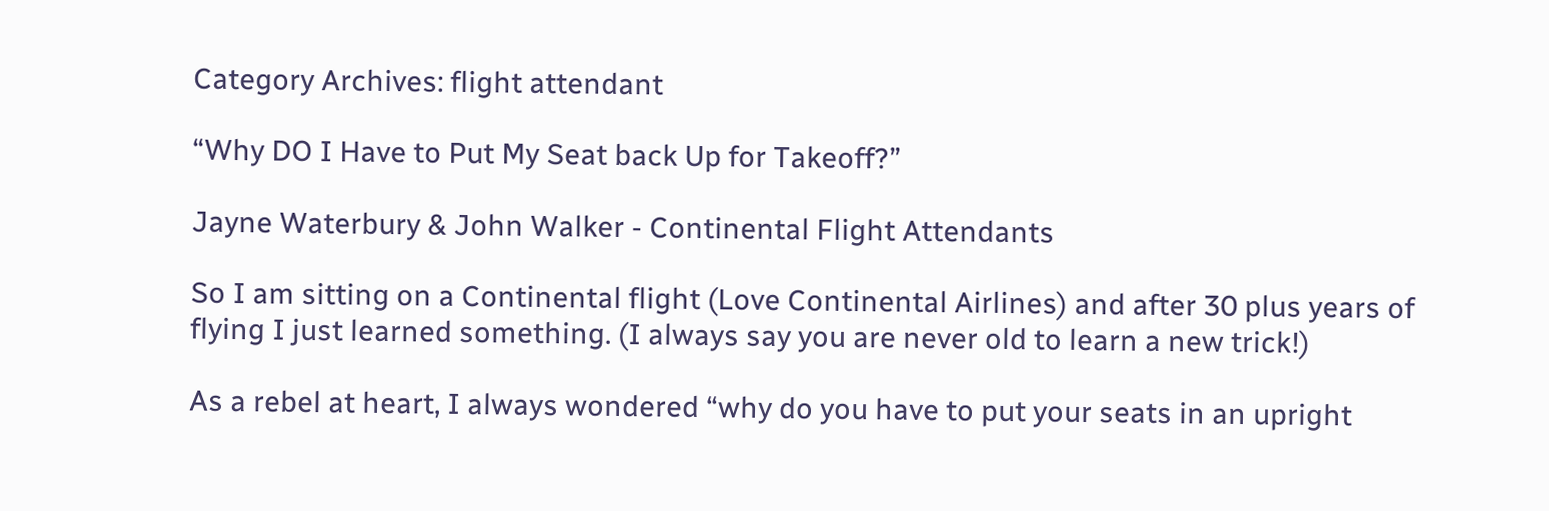Category Archives: flight attendant

“Why DO I Have to Put My Seat back Up for Takeoff?”

Jayne Waterbury & John Walker - Continental Flight Attendants

So I am sitting on a Continental flight (Love Continental Airlines) and after 30 plus years of flying I just learned something. (I always say you are never old to learn a new trick!)

As a rebel at heart, I always wondered “why do you have to put your seats in an upright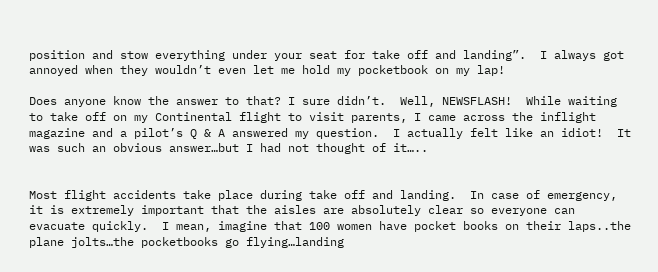position and stow everything under your seat for take off and landing”.  I always got annoyed when they wouldn’t even let me hold my pocketbook on my lap!

Does anyone know the answer to that? I sure didn’t.  Well, NEWSFLASH!  While waiting to take off on my Continental flight to visit parents, I came across the inflight magazine and a pilot’s Q & A answered my question.  I actually felt like an idiot!  It was such an obvious answer…but I had not thought of it…..


Most flight accidents take place during take off and landing.  In case of emergency, it is extremely important that the aisles are absolutely clear so everyone can evacuate quickly.  I mean, imagine that 100 women have pocket books on their laps..the plane jolts…the pocketbooks go flying…landing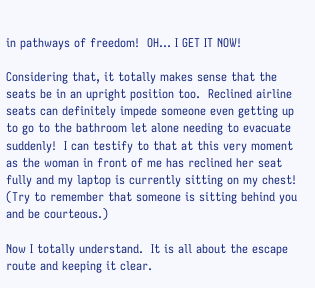in pathways of freedom!  OH… I GET IT NOW!

Considering that, it totally makes sense that the seats be in an upright position too.  Reclined airline seats can definitely impede someone even getting up to go to the bathroom let alone needing to evacuate suddenly!  I can testify to that at this very moment as the woman in front of me has reclined her seat fully and my laptop is currently sitting on my chest! (Try to remember that someone is sitting behind you and be courteous.)

Now I totally understand.  It is all about the escape route and keeping it clear.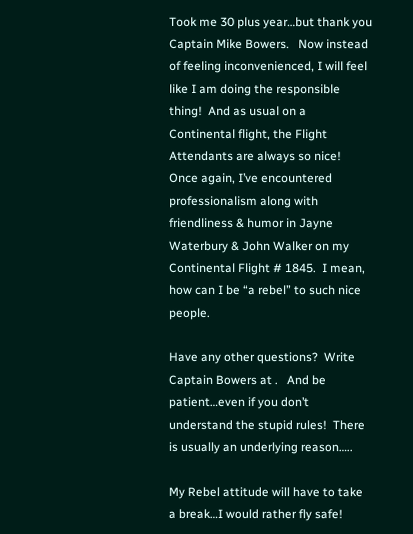Took me 30 plus year…but thank you Captain Mike Bowers.   Now instead of feeling inconvenienced, I will feel like I am doing the responsible thing!  And as usual on a Continental flight, the Flight Attendants are always so nice!  Once again, I’ve encountered professionalism along with friendliness & humor in Jayne Waterbury & John Walker on my Continental Flight # 1845.  I mean, how can I be “a rebel” to such nice people.

Have any other questions?  Write Captain Bowers at .   And be patient…even if you don’t understand the stupid rules!  There is usually an underlying reason…..

My Rebel attitude will have to take a break…I would rather fly safe!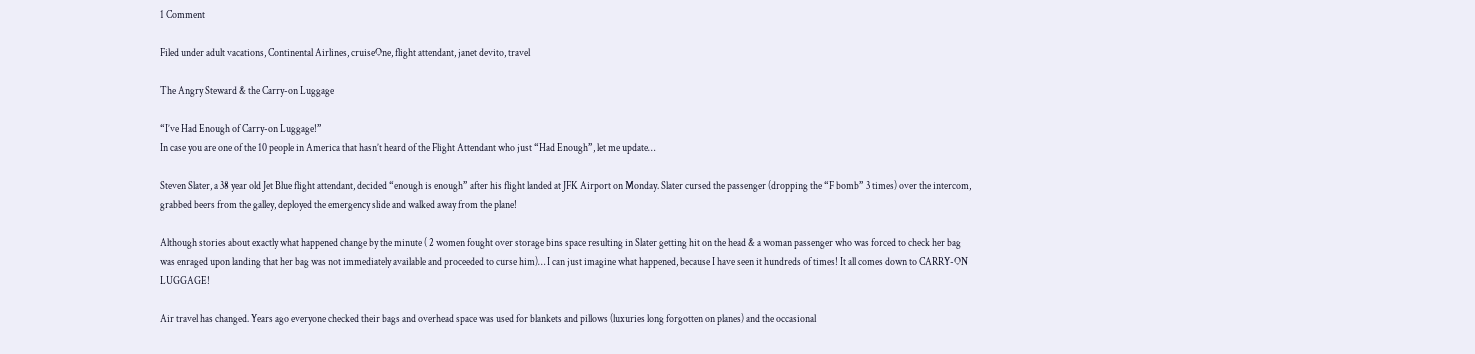1 Comment

Filed under adult vacations, Continental Airlines, cruiseOne, flight attendant, janet devito, travel

The Angry Steward & the Carry-on Luggage

“I’ve Had Enough of Carry-on Luggage!”
In case you are one of the 10 people in America that hasn’t heard of the Flight Attendant who just “Had Enough”, let me update…

Steven Slater, a 38 year old Jet Blue flight attendant, decided “enough is enough” after his flight landed at JFK Airport on Monday. Slater cursed the passenger (dropping the “F bomb” 3 times) over the intercom, grabbed beers from the galley, deployed the emergency slide and walked away from the plane!

Although stories about exactly what happened change by the minute ( 2 women fought over storage bins space resulting in Slater getting hit on the head & a woman passenger who was forced to check her bag was enraged upon landing that her bag was not immediately available and proceeded to curse him)… I can just imagine what happened, because I have seen it hundreds of times! It all comes down to CARRY-ON LUGGAGE!

Air travel has changed. Years ago everyone checked their bags and overhead space was used for blankets and pillows (luxuries long forgotten on planes) and the occasional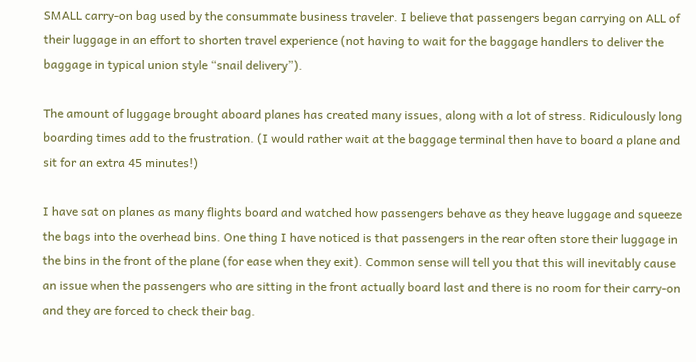SMALL carry-on bag used by the consummate business traveler. I believe that passengers began carrying on ALL of their luggage in an effort to shorten travel experience (not having to wait for the baggage handlers to deliver the baggage in typical union style “snail delivery”).

The amount of luggage brought aboard planes has created many issues, along with a lot of stress. Ridiculously long boarding times add to the frustration. (I would rather wait at the baggage terminal then have to board a plane and sit for an extra 45 minutes!)

I have sat on planes as many flights board and watched how passengers behave as they heave luggage and squeeze the bags into the overhead bins. One thing I have noticed is that passengers in the rear often store their luggage in the bins in the front of the plane (for ease when they exit). Common sense will tell you that this will inevitably cause an issue when the passengers who are sitting in the front actually board last and there is no room for their carry-on and they are forced to check their bag.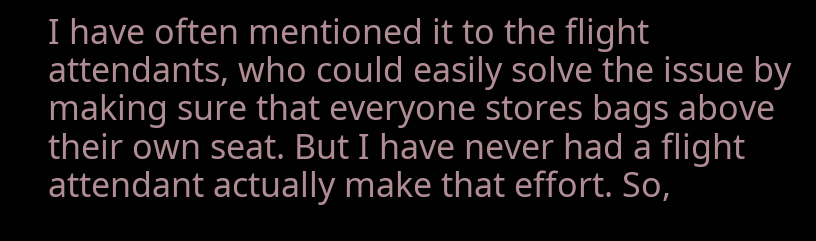I have often mentioned it to the flight attendants, who could easily solve the issue by making sure that everyone stores bags above their own seat. But I have never had a flight attendant actually make that effort. So,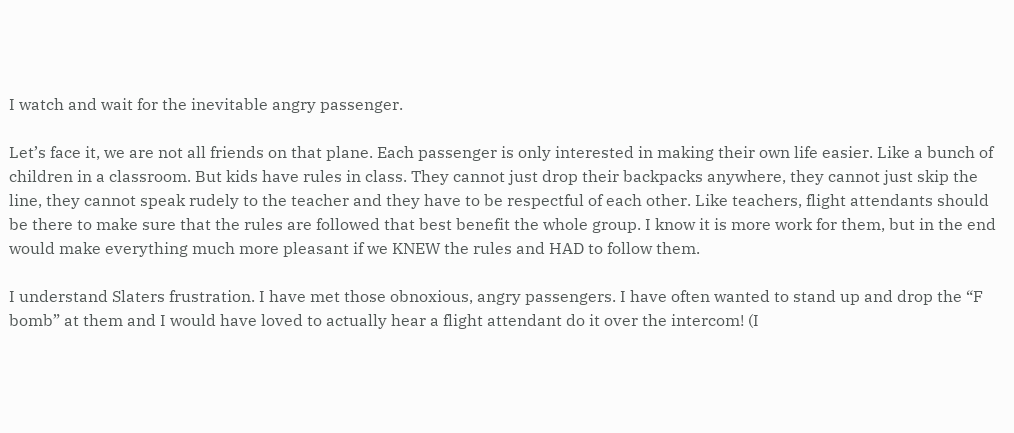I watch and wait for the inevitable angry passenger.

Let’s face it, we are not all friends on that plane. Each passenger is only interested in making their own life easier. Like a bunch of children in a classroom. But kids have rules in class. They cannot just drop their backpacks anywhere, they cannot just skip the line, they cannot speak rudely to the teacher and they have to be respectful of each other. Like teachers, flight attendants should be there to make sure that the rules are followed that best benefit the whole group. I know it is more work for them, but in the end would make everything much more pleasant if we KNEW the rules and HAD to follow them.

I understand Slaters frustration. I have met those obnoxious, angry passengers. I have often wanted to stand up and drop the “F bomb” at them and I would have loved to actually hear a flight attendant do it over the intercom! (I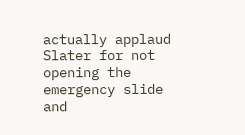actually applaud Slater for not opening the emergency slide and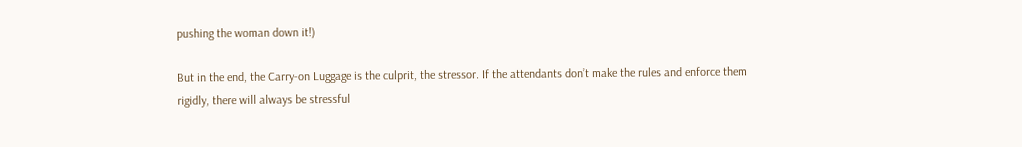pushing the woman down it!)

But in the end, the Carry-on Luggage is the culprit, the stressor. If the attendants don’t make the rules and enforce them rigidly, there will always be stressful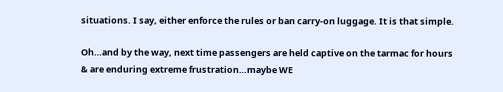situations. I say, either enforce the rules or ban carry-on luggage. It is that simple.

Oh…and by the way, next time passengers are held captive on the tarmac for hours & are enduring extreme frustration…maybe WE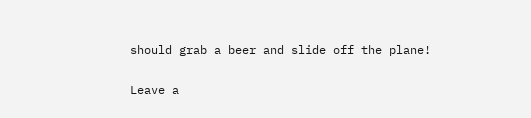should grab a beer and slide off the plane!

Leave a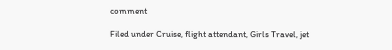comment

Filed under Cruise, flight attendant, Girls Travel, jet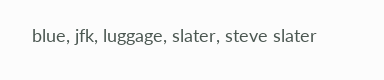blue, jfk, luggage, slater, steve slater